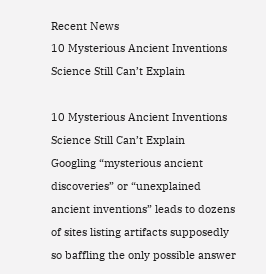Recent News
10 Mysterious Ancient Inventions Science Still Can’t Explain

10 Mysterious Ancient Inventions Science Still Can’t Explain
Googling “mysterious ancient discoveries” or “unexplained ancient inventions” leads to dozens of sites listing artifacts supposedly so baffling the only possible answer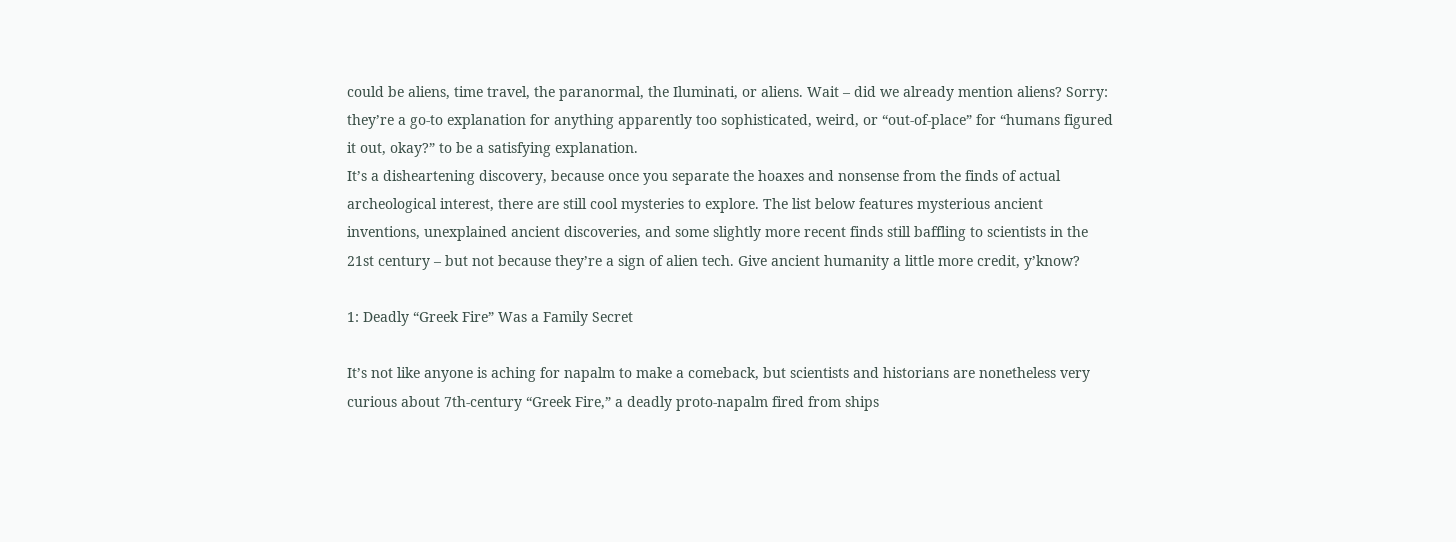could be aliens, time travel, the paranormal, the Iluminati, or aliens. Wait – did we already mention aliens? Sorry: they’re a go-to explanation for anything apparently too sophisticated, weird, or “out-of-place” for “humans figured it out, okay?” to be a satisfying explanation.
It’s a disheartening discovery, because once you separate the hoaxes and nonsense from the finds of actual archeological interest, there are still cool mysteries to explore. The list below features mysterious ancient inventions, unexplained ancient discoveries, and some slightly more recent finds still baffling to scientists in the 21st century – but not because they’re a sign of alien tech. Give ancient humanity a little more credit, y’know?

1: Deadly “Greek Fire” Was a Family Secret

It’s not like anyone is aching for napalm to make a comeback, but scientists and historians are nonetheless very curious about 7th-century “Greek Fire,” a deadly proto-napalm fired from ships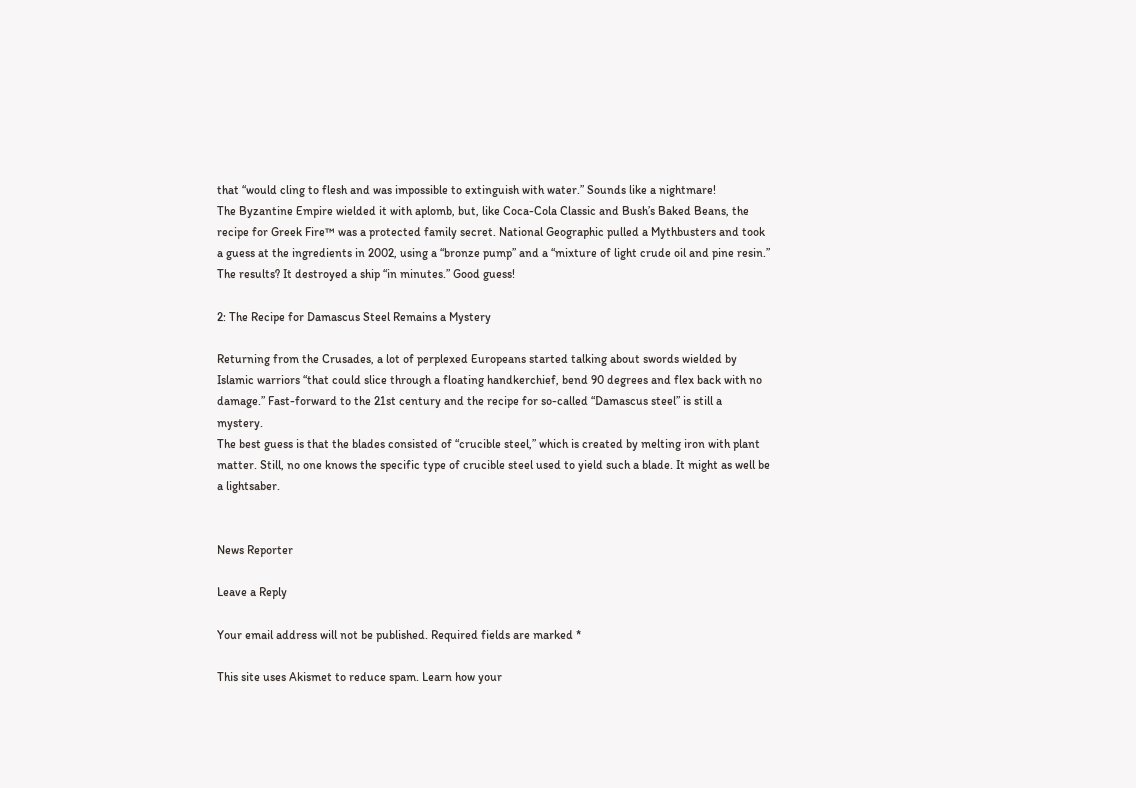that “would cling to flesh and was impossible to extinguish with water.” Sounds like a nightmare!
The Byzantine Empire wielded it with aplomb, but, like Coca-Cola Classic and Bush’s Baked Beans, the recipe for Greek Fire™ was a protected family secret. National Geographic pulled a Mythbusters and took a guess at the ingredients in 2002, using a “bronze pump” and a “mixture of light crude oil and pine resin.” The results? It destroyed a ship “in minutes.” Good guess!

2: The Recipe for Damascus Steel Remains a Mystery

Returning from the Crusades, a lot of perplexed Europeans started talking about swords wielded by Islamic warriors “that could slice through a floating handkerchief, bend 90 degrees and flex back with no damage.” Fast-forward to the 21st century and the recipe for so-called “Damascus steel” is still a mystery.
The best guess is that the blades consisted of “crucible steel,” which is created by melting iron with plant matter. Still, no one knows the specific type of crucible steel used to yield such a blade. It might as well be a lightsaber.


News Reporter

Leave a Reply

Your email address will not be published. Required fields are marked *

This site uses Akismet to reduce spam. Learn how your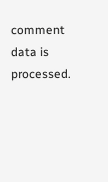comment data is processed.